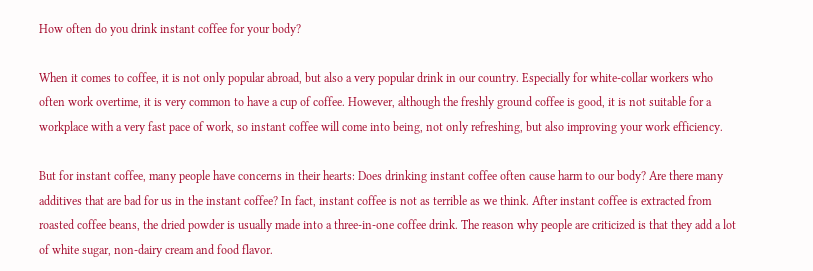How often do you drink instant coffee for your body?

When it comes to coffee, it is not only popular abroad, but also a very popular drink in our country. Especially for white-collar workers who often work overtime, it is very common to have a cup of coffee. However, although the freshly ground coffee is good, it is not suitable for a workplace with a very fast pace of work, so instant coffee will come into being, not only refreshing, but also improving your work efficiency.

But for instant coffee, many people have concerns in their hearts: Does drinking instant coffee often cause harm to our body? Are there many additives that are bad for us in the instant coffee? In fact, instant coffee is not as terrible as we think. After instant coffee is extracted from roasted coffee beans, the dried powder is usually made into a three-in-one coffee drink. The reason why people are criticized is that they add a lot of white sugar, non-dairy cream and food flavor.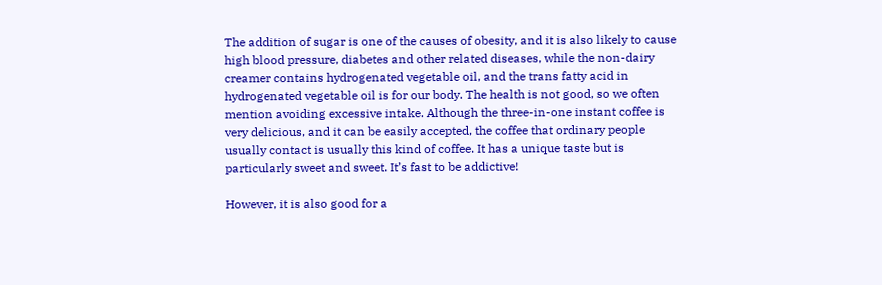The addition of sugar is one of the causes of obesity, and it is also likely to cause high blood pressure, diabetes and other related diseases, while the non-dairy creamer contains hydrogenated vegetable oil, and the trans fatty acid in hydrogenated vegetable oil is for our body. The health is not good, so we often mention avoiding excessive intake. Although the three-in-one instant coffee is very delicious, and it can be easily accepted, the coffee that ordinary people usually contact is usually this kind of coffee. It has a unique taste but is particularly sweet and sweet. It’s fast to be addictive!

However, it is also good for a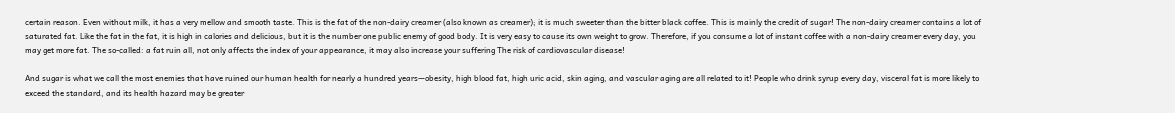certain reason. Even without milk, it has a very mellow and smooth taste. This is the fat of the non-dairy creamer (also known as creamer); it is much sweeter than the bitter black coffee. This is mainly the credit of sugar! The non-dairy creamer contains a lot of saturated fat. Like the fat in the fat, it is high in calories and delicious, but it is the number one public enemy of good body. It is very easy to cause its own weight to grow. Therefore, if you consume a lot of instant coffee with a non-dairy creamer every day, you may get more fat. The so-called: a fat ruin all, not only affects the index of your appearance, it may also increase your suffering The risk of cardiovascular disease!

And sugar is what we call the most enemies that have ruined our human health for nearly a hundred years—obesity, high blood fat, high uric acid, skin aging, and vascular aging are all related to it! People who drink syrup every day, visceral fat is more likely to exceed the standard, and its health hazard may be greater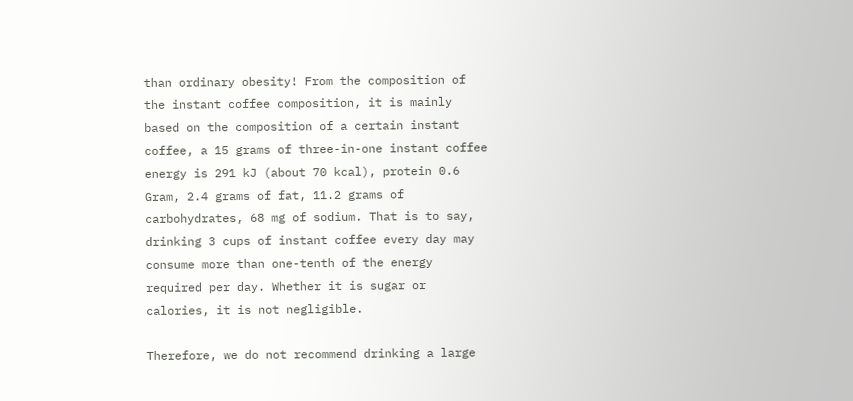than ordinary obesity! From the composition of the instant coffee composition, it is mainly based on the composition of a certain instant coffee, a 15 grams of three-in-one instant coffee energy is 291 kJ (about 70 kcal), protein 0.6 Gram, 2.4 grams of fat, 11.2 grams of carbohydrates, 68 mg of sodium. That is to say, drinking 3 cups of instant coffee every day may consume more than one-tenth of the energy required per day. Whether it is sugar or calories, it is not negligible.

Therefore, we do not recommend drinking a large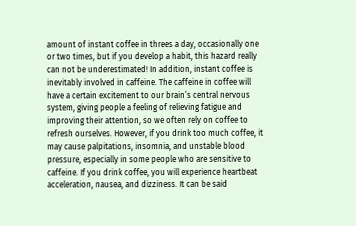amount of instant coffee in threes a day, occasionally one or two times, but if you develop a habit, this hazard really can not be underestimated! In addition, instant coffee is inevitably involved in caffeine. The caffeine in coffee will have a certain excitement to our brain’s central nervous system, giving people a feeling of relieving fatigue and improving their attention, so we often rely on coffee to refresh ourselves. However, if you drink too much coffee, it may cause palpitations, insomnia, and unstable blood pressure, especially in some people who are sensitive to caffeine. If you drink coffee, you will experience heartbeat acceleration, nausea, and dizziness. It can be said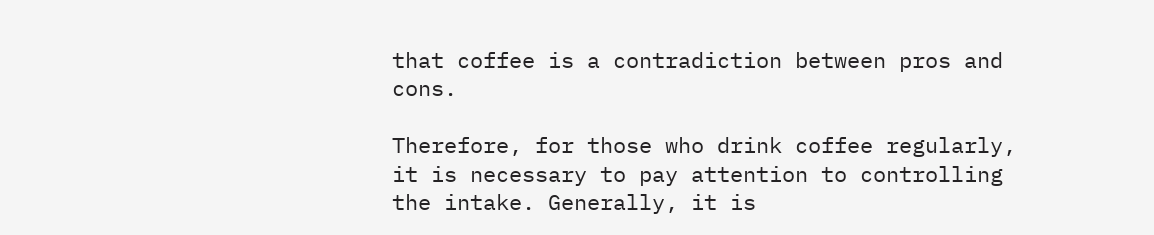that coffee is a contradiction between pros and cons.

Therefore, for those who drink coffee regularly, it is necessary to pay attention to controlling the intake. Generally, it is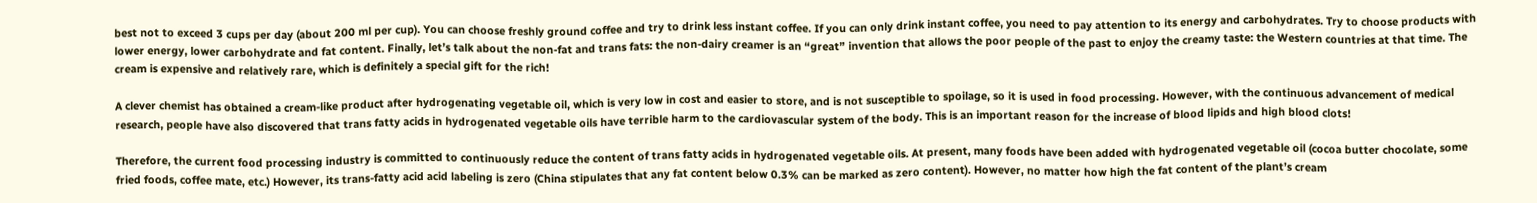best not to exceed 3 cups per day (about 200 ml per cup). You can choose freshly ground coffee and try to drink less instant coffee. If you can only drink instant coffee, you need to pay attention to its energy and carbohydrates. Try to choose products with lower energy, lower carbohydrate and fat content. Finally, let’s talk about the non-fat and trans fats: the non-dairy creamer is an “great” invention that allows the poor people of the past to enjoy the creamy taste: the Western countries at that time. The cream is expensive and relatively rare, which is definitely a special gift for the rich!

A clever chemist has obtained a cream-like product after hydrogenating vegetable oil, which is very low in cost and easier to store, and is not susceptible to spoilage, so it is used in food processing. However, with the continuous advancement of medical research, people have also discovered that trans fatty acids in hydrogenated vegetable oils have terrible harm to the cardiovascular system of the body. This is an important reason for the increase of blood lipids and high blood clots!

Therefore, the current food processing industry is committed to continuously reduce the content of trans fatty acids in hydrogenated vegetable oils. At present, many foods have been added with hydrogenated vegetable oil (cocoa butter chocolate, some fried foods, coffee mate, etc.) However, its trans-fatty acid acid labeling is zero (China stipulates that any fat content below 0.3% can be marked as zero content). However, no matter how high the fat content of the plant’s cream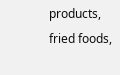products, fried foods,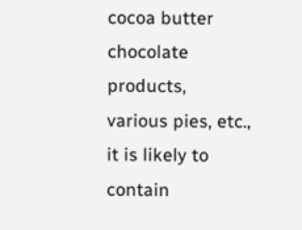cocoa butter chocolate products, various pies, etc., it is likely to contain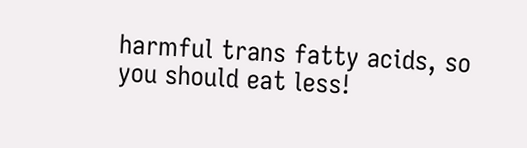harmful trans fatty acids, so you should eat less!